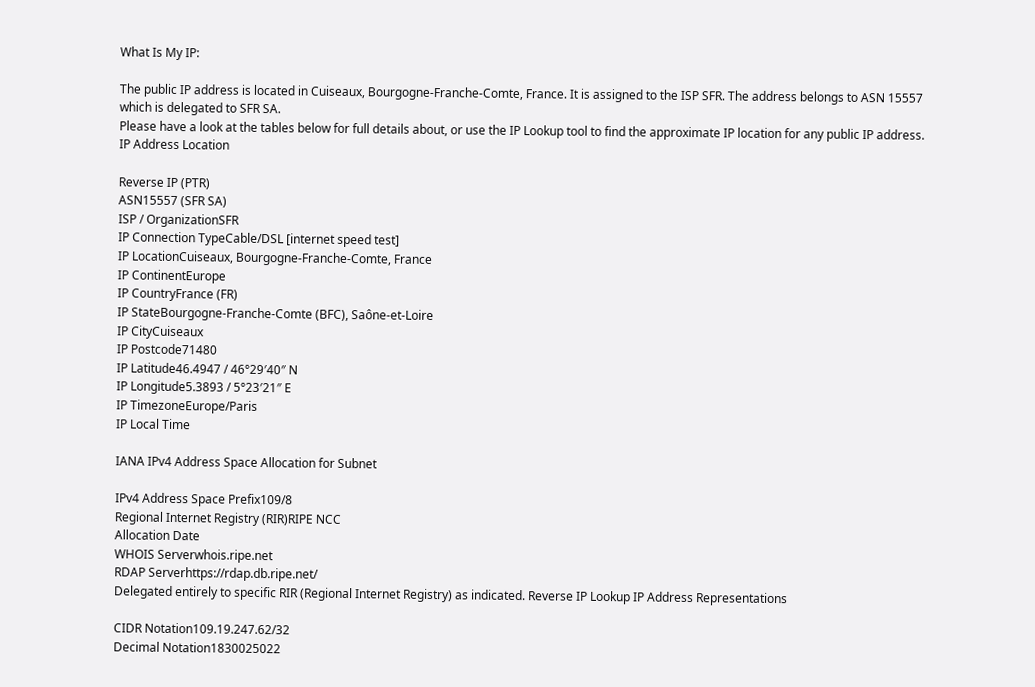What Is My IP:

The public IP address is located in Cuiseaux, Bourgogne-Franche-Comte, France. It is assigned to the ISP SFR. The address belongs to ASN 15557 which is delegated to SFR SA.
Please have a look at the tables below for full details about, or use the IP Lookup tool to find the approximate IP location for any public IP address. IP Address Location

Reverse IP (PTR)
ASN15557 (SFR SA)
ISP / OrganizationSFR
IP Connection TypeCable/DSL [internet speed test]
IP LocationCuiseaux, Bourgogne-Franche-Comte, France
IP ContinentEurope
IP CountryFrance (FR)
IP StateBourgogne-Franche-Comte (BFC), Saône-et-Loire
IP CityCuiseaux
IP Postcode71480
IP Latitude46.4947 / 46°29′40″ N
IP Longitude5.3893 / 5°23′21″ E
IP TimezoneEurope/Paris
IP Local Time

IANA IPv4 Address Space Allocation for Subnet

IPv4 Address Space Prefix109/8
Regional Internet Registry (RIR)RIPE NCC
Allocation Date
WHOIS Serverwhois.ripe.net
RDAP Serverhttps://rdap.db.ripe.net/
Delegated entirely to specific RIR (Regional Internet Registry) as indicated. Reverse IP Lookup IP Address Representations

CIDR Notation109.19.247.62/32
Decimal Notation1830025022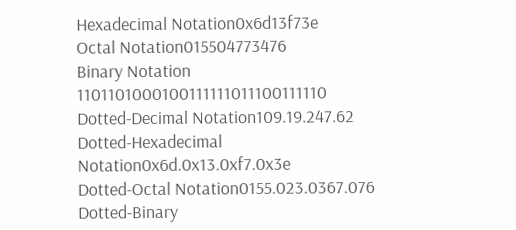Hexadecimal Notation0x6d13f73e
Octal Notation015504773476
Binary Notation 1101101000100111111011100111110
Dotted-Decimal Notation109.19.247.62
Dotted-Hexadecimal Notation0x6d.0x13.0xf7.0x3e
Dotted-Octal Notation0155.023.0367.076
Dotted-Binary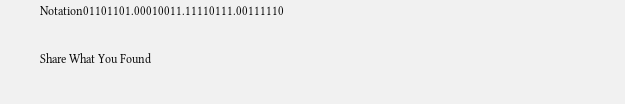Notation01101101.00010011.11110111.00111110

Share What You Found